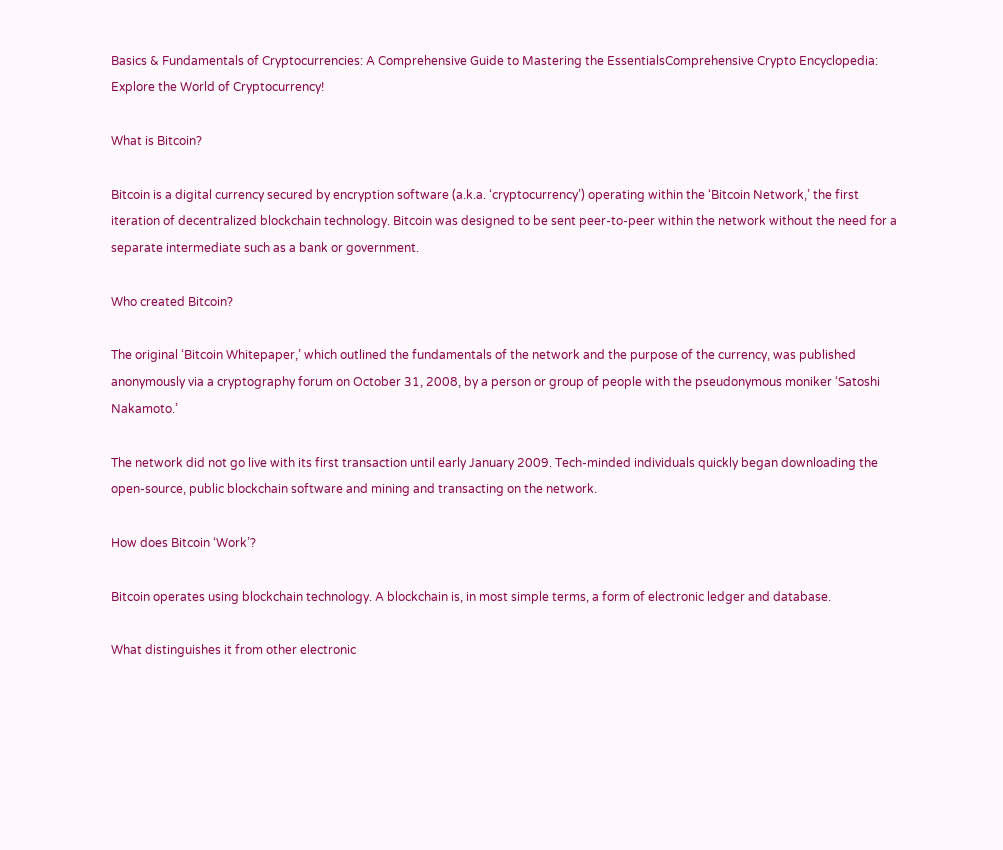Basics & Fundamentals of Cryptocurrencies: A Comprehensive Guide to Mastering the EssentialsComprehensive Crypto Encyclopedia: Explore the World of Cryptocurrency!

What is Bitcoin?

Bitcoin is a digital currency secured by encryption software (a.k.a. ‘cryptocurrency’) operating within the ‘Bitcoin Network,’ the first iteration of decentralized blockchain technology. Bitcoin was designed to be sent peer-to-peer within the network without the need for a separate intermediate such as a bank or government.

Who created Bitcoin?

The original ‘Bitcoin Whitepaper,’ which outlined the fundamentals of the network and the purpose of the currency, was published anonymously via a cryptography forum on October 31, 2008, by a person or group of people with the pseudonymous moniker ‘Satoshi Nakamoto.’

The network did not go live with its first transaction until early January 2009. Tech-minded individuals quickly began downloading the open-source, public blockchain software and mining and transacting on the network.

How does Bitcoin ‘Work’?

Bitcoin operates using blockchain technology. A blockchain is, in most simple terms, a form of electronic ledger and database.

What distinguishes it from other electronic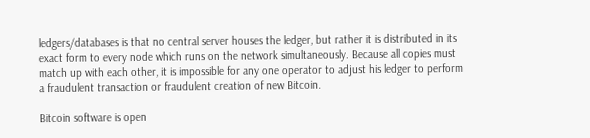ledgers/databases is that no central server houses the ledger, but rather it is distributed in its exact form to every node which runs on the network simultaneously. Because all copies must match up with each other, it is impossible for any one operator to adjust his ledger to perform a fraudulent transaction or fraudulent creation of new Bitcoin.

Bitcoin software is open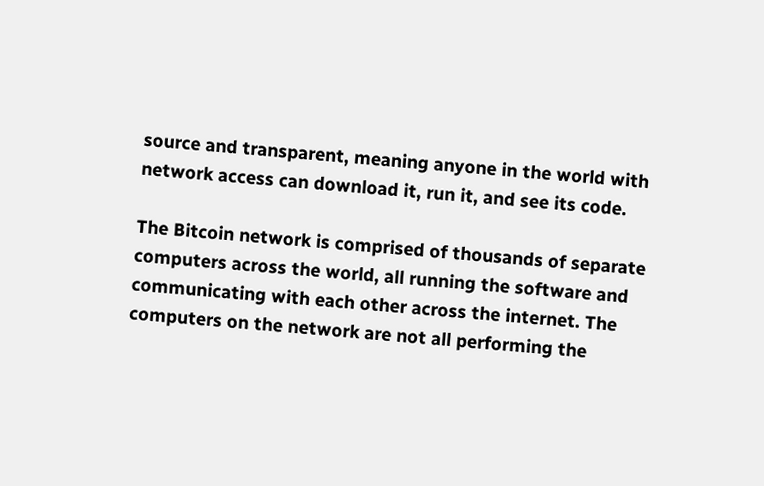source and transparent, meaning anyone in the world with network access can download it, run it, and see its code.

The Bitcoin network is comprised of thousands of separate computers across the world, all running the software and communicating with each other across the internet. The computers on the network are not all performing the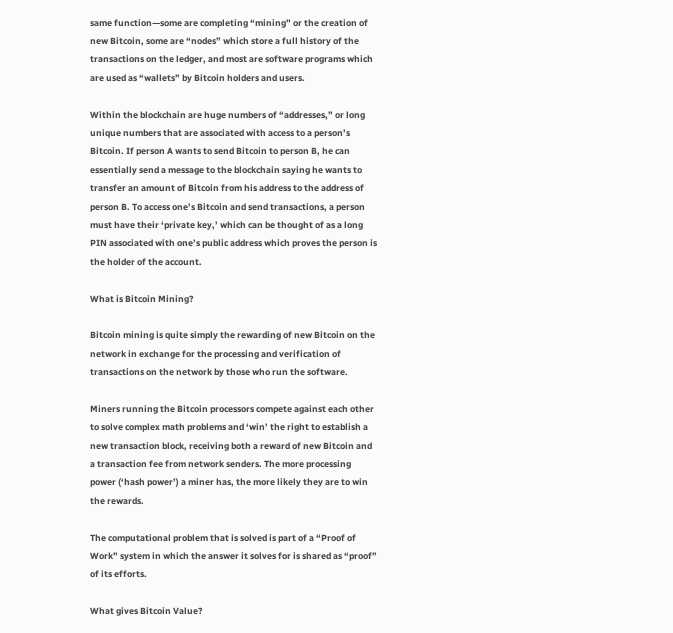same function—some are completing “mining” or the creation of new Bitcoin, some are “nodes” which store a full history of the transactions on the ledger, and most are software programs which are used as “wallets” by Bitcoin holders and users.

Within the blockchain are huge numbers of “addresses,” or long unique numbers that are associated with access to a person’s Bitcoin. If person A wants to send Bitcoin to person B, he can essentially send a message to the blockchain saying he wants to transfer an amount of Bitcoin from his address to the address of person B. To access one’s Bitcoin and send transactions, a person must have their ‘private key,’ which can be thought of as a long PIN associated with one’s public address which proves the person is the holder of the account.

What is Bitcoin Mining?

Bitcoin mining is quite simply the rewarding of new Bitcoin on the network in exchange for the processing and verification of transactions on the network by those who run the software.

Miners running the Bitcoin processors compete against each other to solve complex math problems and ‘win’ the right to establish a new transaction block, receiving both a reward of new Bitcoin and a transaction fee from network senders. The more processing power (‘hash power’) a miner has, the more likely they are to win the rewards.

The computational problem that is solved is part of a “Proof of Work” system in which the answer it solves for is shared as “proof” of its efforts.

What gives Bitcoin Value?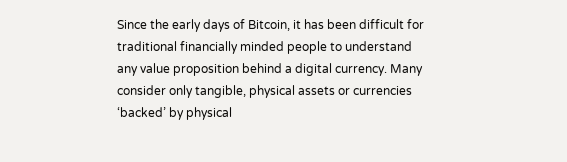Since the early days of Bitcoin, it has been difficult for traditional financially minded people to understand any value proposition behind a digital currency. Many consider only tangible, physical assets or currencies ‘backed’ by physical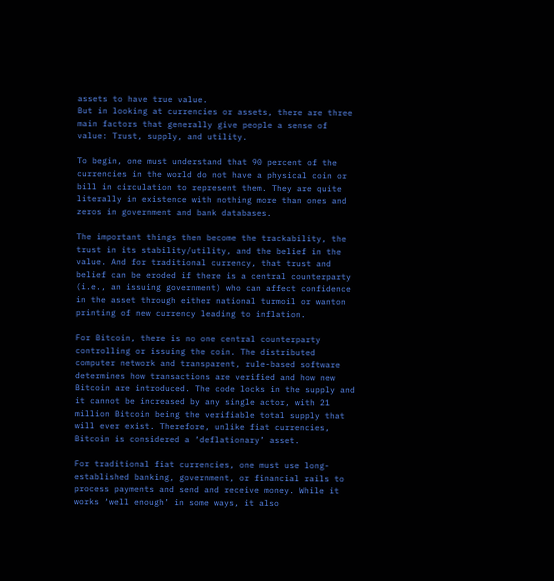assets to have true value.
But in looking at currencies or assets, there are three main factors that generally give people a sense of value: Trust, supply, and utility.

To begin, one must understand that 90 percent of the currencies in the world do not have a physical coin or bill in circulation to represent them. They are quite literally in existence with nothing more than ones and zeros in government and bank databases.

The important things then become the trackability, the trust in its stability/utility, and the belief in the value. And for traditional currency, that trust and belief can be eroded if there is a central counterparty (i.e., an issuing government) who can affect confidence in the asset through either national turmoil or wanton printing of new currency leading to inflation.

For Bitcoin, there is no one central counterparty controlling or issuing the coin. The distributed computer network and transparent, rule-based software determines how transactions are verified and how new Bitcoin are introduced. The code locks in the supply and it cannot be increased by any single actor, with 21 million Bitcoin being the verifiable total supply that will ever exist. Therefore, unlike fiat currencies, Bitcoin is considered a ‘deflationary’ asset.

For traditional fiat currencies, one must use long-established banking, government, or financial rails to process payments and send and receive money. While it works ‘well enough’ in some ways, it also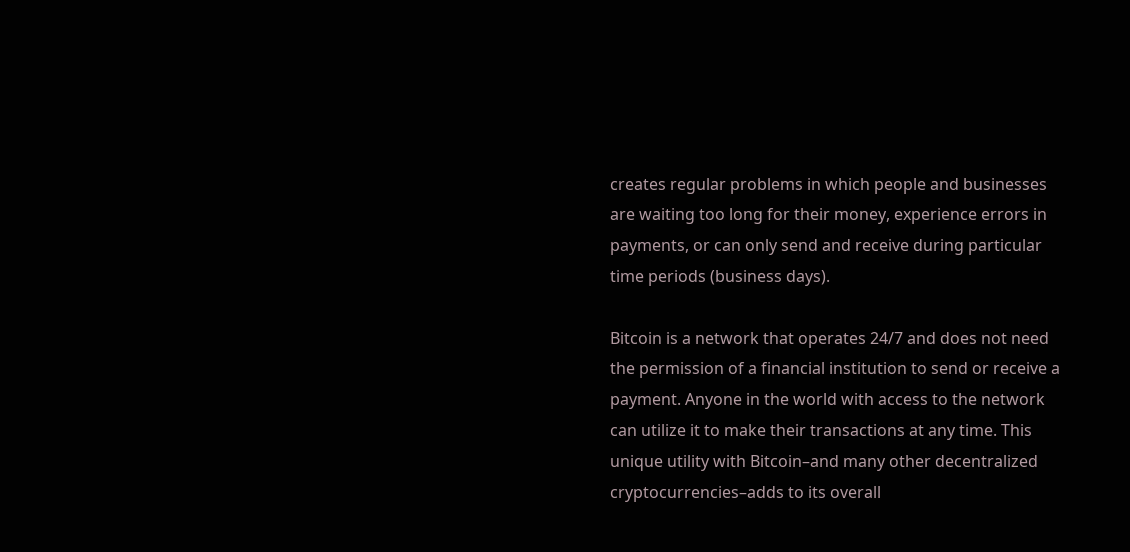creates regular problems in which people and businesses are waiting too long for their money, experience errors in payments, or can only send and receive during particular time periods (business days).

Bitcoin is a network that operates 24/7 and does not need the permission of a financial institution to send or receive a payment. Anyone in the world with access to the network can utilize it to make their transactions at any time. This unique utility with Bitcoin–and many other decentralized cryptocurrencies–adds to its overall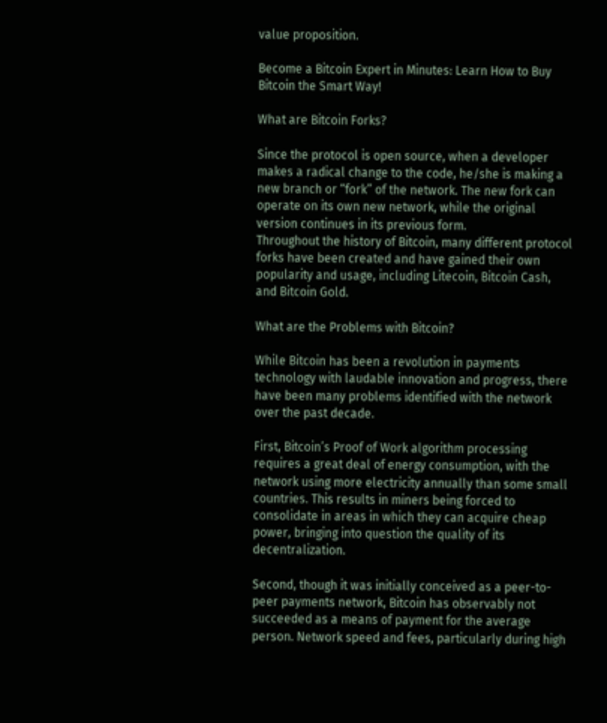value proposition.

Become a Bitcoin Expert in Minutes: Learn How to Buy Bitcoin the Smart Way!

What are Bitcoin Forks?

Since the protocol is open source, when a developer makes a radical change to the code, he/she is making a new branch or “fork” of the network. The new fork can operate on its own new network, while the original version continues in its previous form.
Throughout the history of Bitcoin, many different protocol forks have been created and have gained their own popularity and usage, including Litecoin, Bitcoin Cash, and Bitcoin Gold.

What are the Problems with Bitcoin?

While Bitcoin has been a revolution in payments technology with laudable innovation and progress, there have been many problems identified with the network over the past decade.

First, Bitcoin’s Proof of Work algorithm processing requires a great deal of energy consumption, with the network using more electricity annually than some small countries. This results in miners being forced to consolidate in areas in which they can acquire cheap power, bringing into question the quality of its decentralization.

Second, though it was initially conceived as a peer-to-peer payments network, Bitcoin has observably not succeeded as a means of payment for the average person. Network speed and fees, particularly during high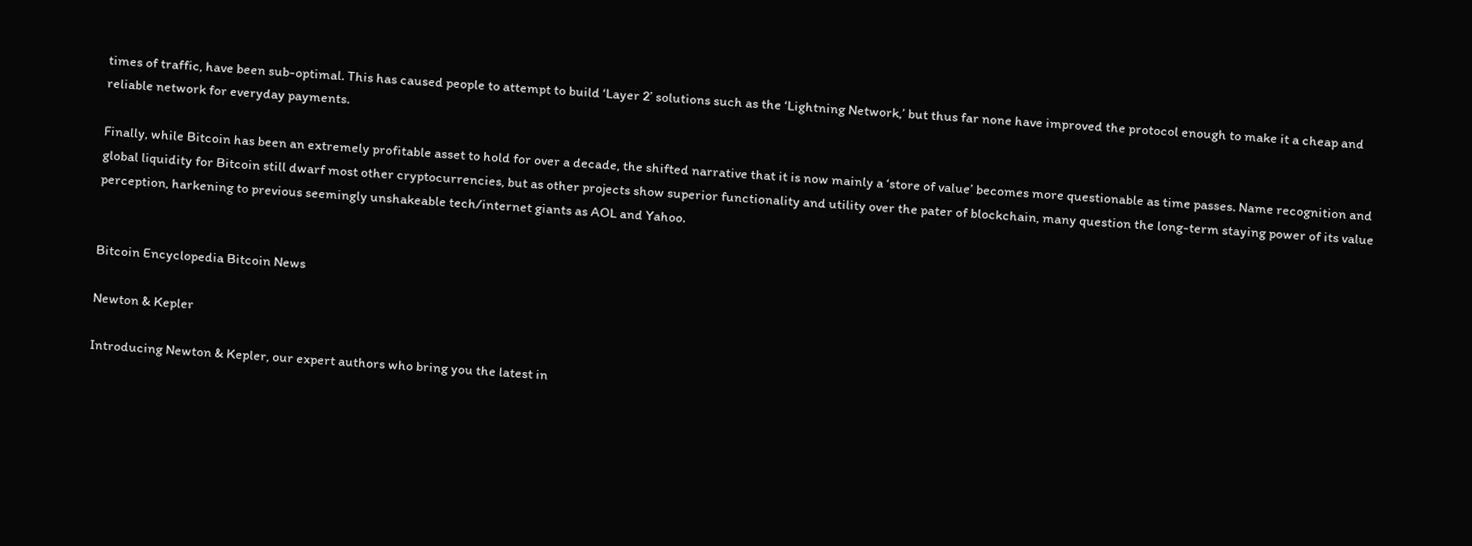times of traffic, have been sub-optimal. This has caused people to attempt to build ‘Layer 2’ solutions such as the ‘Lightning Network,’ but thus far none have improved the protocol enough to make it a cheap and reliable network for everyday payments.

Finally, while Bitcoin has been an extremely profitable asset to hold for over a decade, the shifted narrative that it is now mainly a ‘store of value’ becomes more questionable as time passes. Name recognition and global liquidity for Bitcoin still dwarf most other cryptocurrencies, but as other projects show superior functionality and utility over the pater of blockchain, many question the long-term staying power of its value perception, harkening to previous seemingly unshakeable tech/internet giants as AOL and Yahoo.


Bitcoin Encyclopedia Bitcoin News

Newton & Kepler

Introducing Newton & Kepler, our expert authors who bring you the latest in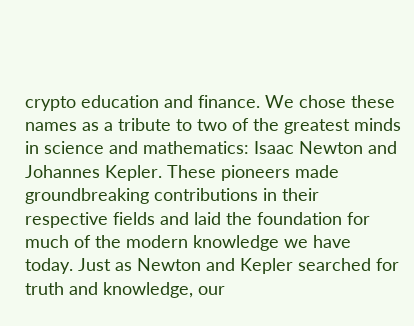crypto education and finance. We chose these names as a tribute to two of the greatest minds in science and mathematics: Isaac Newton and Johannes Kepler. These pioneers made groundbreaking contributions in their respective fields and laid the foundation for much of the modern knowledge we have today. Just as Newton and Kepler searched for truth and knowledge, our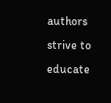authors strive to educate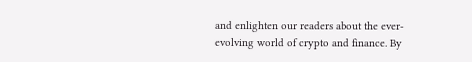and enlighten our readers about the ever-evolving world of crypto and finance. By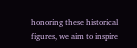honoring these historical figures, we aim to inspire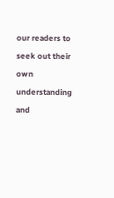our readers to seek out their own understanding and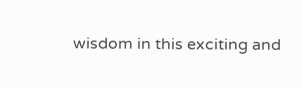wisdom in this exciting and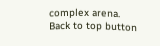complex arena.
Back to top button